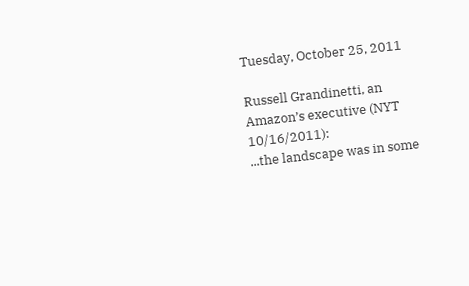Tuesday, October 25, 2011

Russell Grandinetti, an Amazon’s executive (NYT 10/16/2011):
...the landscape was in some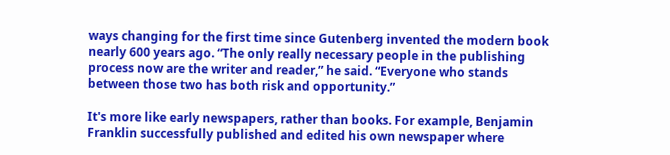ways changing for the first time since Gutenberg invented the modern book nearly 600 years ago. “The only really necessary people in the publishing process now are the writer and reader,” he said. “Everyone who stands between those two has both risk and opportunity.”

It's more like early newspapers, rather than books. For example, Benjamin Franklin successfully published and edited his own newspaper where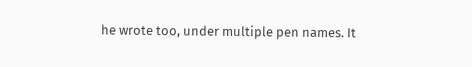he wrote too, under multiple pen names. It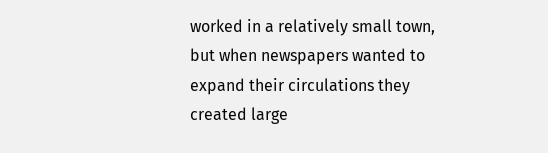worked in a relatively small town, but when newspapers wanted to expand their circulations they created large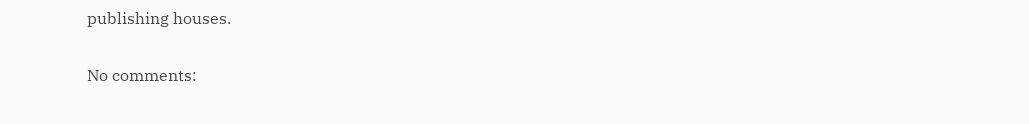publishing houses.

No comments: